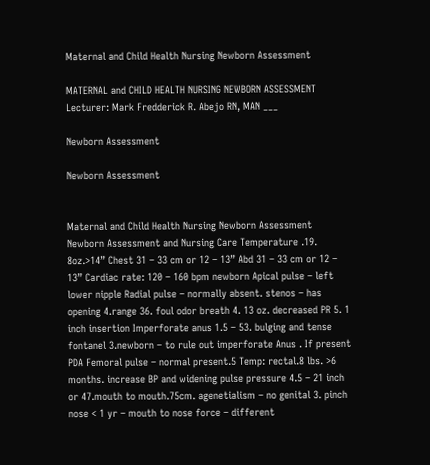Maternal and Child Health Nursing Newborn Assessment

MATERNAL and CHILD HEALTH NURSING NEWBORN ASSESSMENT Lecturer: Mark Fredderick R. Abejo RN, MAN ___

Newborn Assessment

Newborn Assessment


Maternal and Child Health Nursing Newborn Assessment Newborn Assessment and Nursing Care Temperature .19. 8oz.>14” Chest 31 – 33 cm or 12 – 13” Abd 31 – 33 cm or 12 – 13” Cardiac rate: 120 – 160 bpm newborn Apical pulse – left lower nipple Radial pulse – normally absent. stenos – has opening 4.range 36. foul odor breath 4. 13 oz. decreased PR 5. 1 inch insertion Imperforate anus 1.5 – 53. bulging and tense fontanel 3.newborn – to rule out imperforate Anus . If present PDA Femoral pulse – normal present.5 Temp: rectal.8 lbs. >6 months. increase BP and widening pulse pressure 4.5 – 21 inch or 47.mouth to mouth.75cm. agenetialism – no genital 3. pinch nose < 1 yr – mouth to nose force – different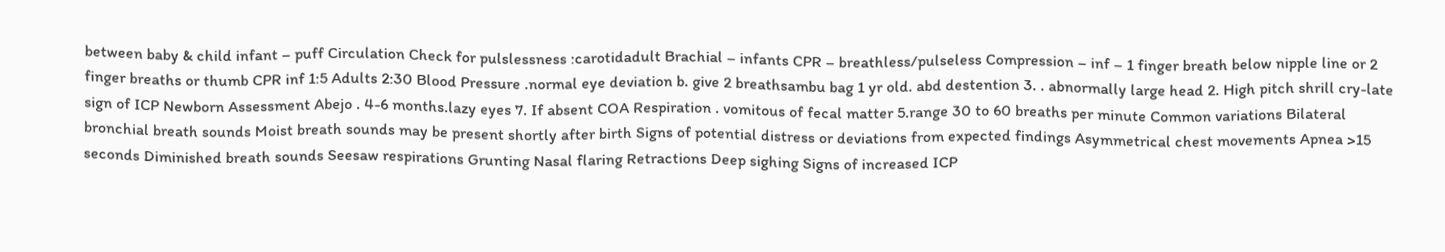between baby & child infant – puff Circulation Check for pulslessness :carotidadult Brachial – infants CPR – breathless/pulseless Compression – inf – 1 finger breath below nipple line or 2 finger breaths or thumb CPR inf 1:5 Adults 2:30 Blood Pressure .normal eye deviation b. give 2 breathsambu bag 1 yr old. abd destention 3. . abnormally large head 2. High pitch shrill cry-late sign of ICP Newborn Assessment Abejo . 4-6 months.lazy eyes 7. If absent COA Respiration . vomitous of fecal matter 5.range 30 to 60 breaths per minute Common variations Bilateral bronchial breath sounds Moist breath sounds may be present shortly after birth Signs of potential distress or deviations from expected findings Asymmetrical chest movements Apnea >15 seconds Diminished breath sounds Seesaw respirations Grunting Nasal flaring Retractions Deep sighing Signs of increased ICP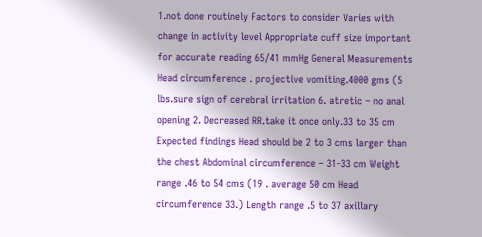1.not done routinely Factors to consider Varies with change in activity level Appropriate cuff size important for accurate reading 65/41 mmHg General Measurements Head circumference . projective vomiting.4000 gms (5 lbs.sure sign of cerebral irritation 6. atretic – no anal opening 2. Decreased RR.take it once only.33 to 35 cm Expected findings Head should be 2 to 3 cms larger than the chest Abdominal circumference – 31-33 cm Weight range .46 to 54 cms (19 . average 50 cm Head circumference 33.) Length range .5 to 37 axillary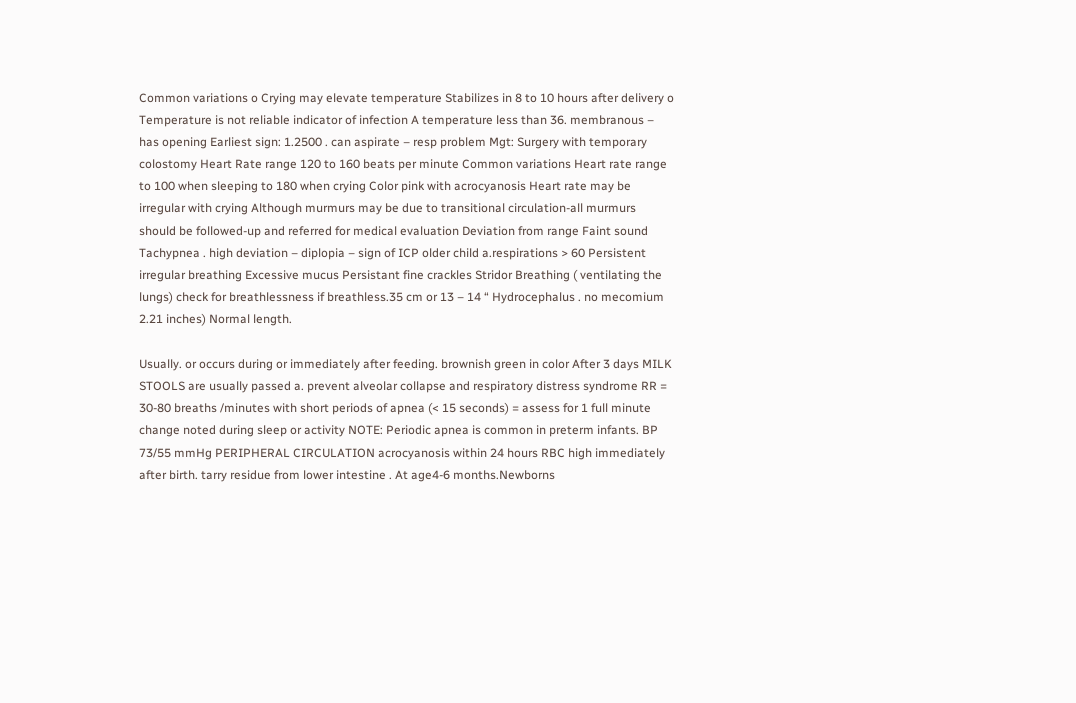Common variations o Crying may elevate temperature Stabilizes in 8 to 10 hours after delivery o Temperature is not reliable indicator of infection A temperature less than 36. membranous – has opening Earliest sign: 1.2500 . can aspirate – resp problem Mgt: Surgery with temporary colostomy Heart Rate range 120 to 160 beats per minute Common variations Heart rate range to 100 when sleeping to 180 when crying Color pink with acrocyanosis Heart rate may be irregular with crying Although murmurs may be due to transitional circulation-all murmurs should be followed-up and referred for medical evaluation Deviation from range Faint sound Tachypnea . high deviation – diplopia – sign of ICP older child a.respirations > 60 Persistent irregular breathing Excessive mucus Persistant fine crackles Stridor Breathing ( ventilating the lungs) check for breathlessness if breathless.35 cm or 13 – 14 “ Hydrocephalus . no mecomium 2.21 inches) Normal length.

Usually. or occurs during or immediately after feeding. brownish green in color After 3 days MILK STOOLS are usually passed a. prevent alveolar collapse and respiratory distress syndrome RR = 30-80 breaths /minutes with short periods of apnea (< 15 seconds) = assess for 1 full minute change noted during sleep or activity NOTE: Periodic apnea is common in preterm infants. BP 73/55 mmHg PERIPHERAL CIRCULATION acrocyanosis within 24 hours RBC high immediately after birth. tarry residue from lower intestine . At age4-6 months.Newborns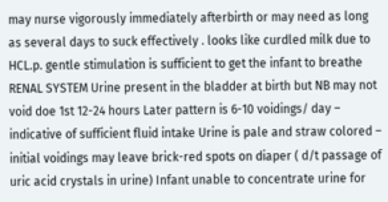may nurse vigorously immediately afterbirth or may need as long as several days to suck effectively . looks like curdled milk due to HCL.p. gentle stimulation is sufficient to get the infant to breathe RENAL SYSTEM Urine present in the bladder at birth but NB may not void doe 1st 12-24 hours Later pattern is 6-10 voidings/ day – indicative of sufficient fluid intake Urine is pale and straw colored – initial voidings may leave brick-red spots on diaper ( d/t passage of uric acid crystals in urine) Infant unable to concentrate urine for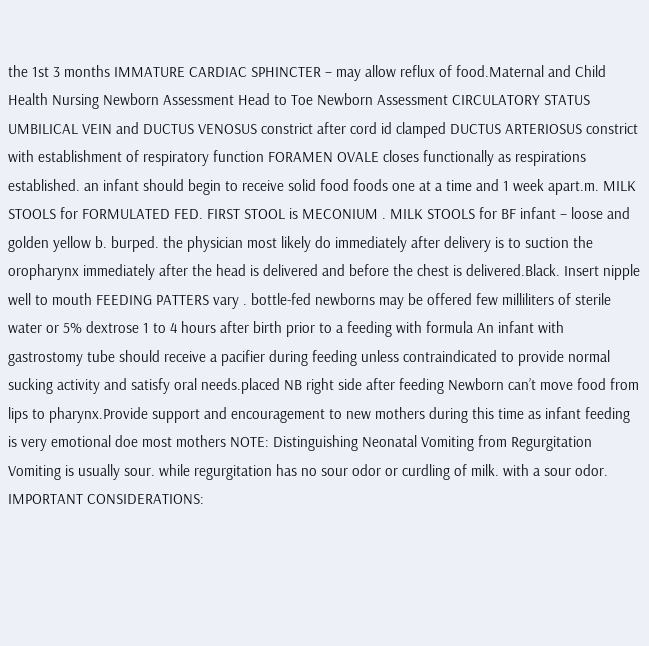the 1st 3 months IMMATURE CARDIAC SPHINCTER – may allow reflux of food.Maternal and Child Health Nursing Newborn Assessment Head to Toe Newborn Assessment CIRCULATORY STATUS UMBILICAL VEIN and DUCTUS VENOSUS constrict after cord id clamped DUCTUS ARTERIOSUS constrict with establishment of respiratory function FORAMEN OVALE closes functionally as respirations established. an infant should begin to receive solid food foods one at a time and 1 week apart.m. MILK STOOLS for FORMULATED FED. FIRST STOOL is MECONIUM . MILK STOOLS for BF infant – loose and golden yellow b. burped. the physician most likely do immediately after delivery is to suction the oropharynx immediately after the head is delivered and before the chest is delivered.Black. Insert nipple well to mouth FEEDING PATTERS vary . bottle-fed newborns may be offered few milliliters of sterile water or 5% dextrose 1 to 4 hours after birth prior to a feeding with formula An infant with gastrostomy tube should receive a pacifier during feeding unless contraindicated to provide normal sucking activity and satisfy oral needs.placed NB right side after feeding Newborn can’t move food from lips to pharynx.Provide support and encouragement to new mothers during this time as infant feeding is very emotional doe most mothers NOTE: Distinguishing Neonatal Vomiting from Regurgitation Vomiting is usually sour. while regurgitation has no sour odor or curdling of milk. with a sour odor. IMPORTANT CONSIDERATIONS: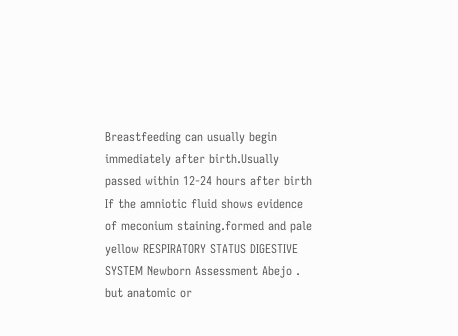Breastfeeding can usually begin immediately after birth.Usually passed within 12-24 hours after birth If the amniotic fluid shows evidence of meconium staining.formed and pale yellow RESPIRATORY STATUS DIGESTIVE SYSTEM Newborn Assessment Abejo . but anatomic or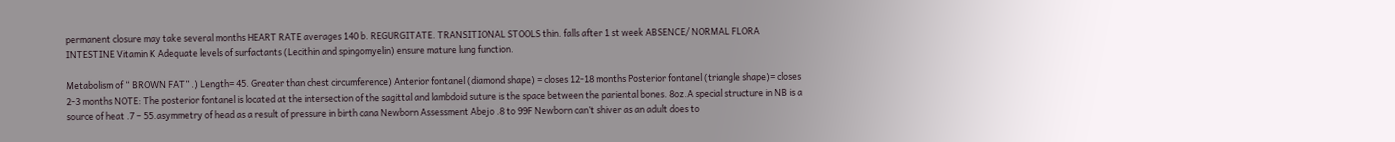permanent closure may take several months HEART RATE averages 140 b. REGURGITATE. TRANSITIONAL STOOLS thin. falls after 1 st week ABSENCE/ NORMAL FLORA INTESTINE Vitamin K Adequate levels of surfactants (Lecithin and spingomyelin) ensure mature lung function.

Metabolism of “ BROWN FAT” .) Length= 45. Greater than chest circumference) Anterior fontanel (diamond shape) = closes 12-18 months Posterior fontanel (triangle shape)= closes 2-3 months NOTE: The posterior fontanel is located at the intersection of the sagittal and lambdoid suture is the space between the pariental bones. 8oz.A special structure in NB is a source of heat .7 – 55.asymmetry of head as a result of pressure in birth cana Newborn Assessment Abejo .8 to 99F Newborn can’t shiver as an adult does to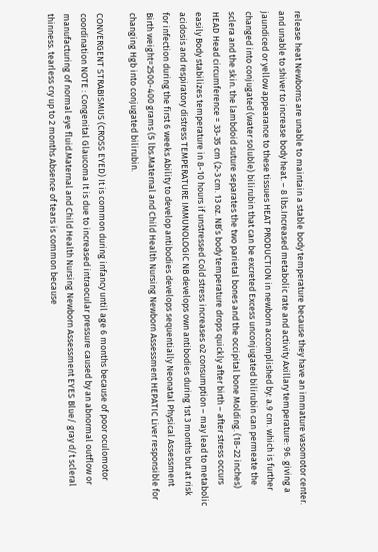release heat Newborns are unable to maintain a stable body temperature because they have an immature vasomotor center. and unable to shiver to increase body heat. – 8 lbs.Increased metabolic rate and activity Axillary temperature: 96. giving a jaundiced or yellow appearance to these tissues HEAT PRODUCTION in newborn accomplished by: a.9 cm. which is further changed into conjugated (water soluble) bilirubin that can be excreted Excess unconjugated bilirubin can permeate the sclera and the skin. the lambdoid suture separates the two parietal bones and the occipital bone Molding. (18-22 inches) HEAD Head circumference = 33-35 cm (2-3 cm. 13 oz. NB’s body temperature drops quickly after birth – after stress occurs easily Body stabilizes temperature in 8-10 hours if unstressed Cold stress increases o2 consumption – may lead to metabolic acidosis and respiratory distress TEMPERATURE IMMUNOLOGIC NB develops own antibodies during 1st 3 months but at risk for infection during the first 6 weeks Ability to develop antibodies develops sequentially Neonatal Physical Assessment Birth weight=2500-400 grams (5 lbs.Maternal and Child Health Nursing Newborn Assessment HEPATIC Liver responsible for changing Hgb into conjugated bilirubin.

CONVERGENT STRABISMUS (CROSS EYED) It is common during infancy until age 6 months because of poor oculomotor coordination NOTE : Congenital Glaucoma It is due to increased intraocular pressure caused by an abnormal outflow or manufacturing of normal eye fluid.Maternal and Child Health Nursing Newborn Assessment EYES Blue/ gray d/t scleral thinness. tearless cry up to 2 months Absence of tears is common because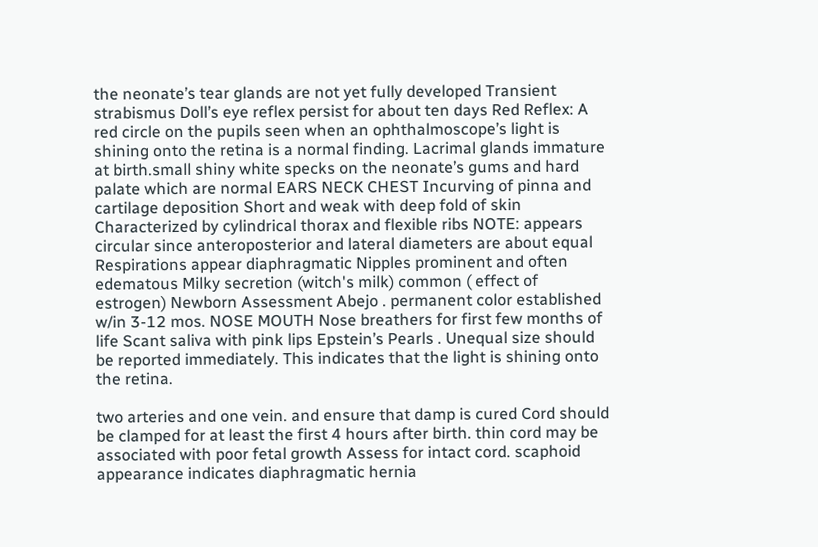the neonate’s tear glands are not yet fully developed Transient strabismus Doll’s eye reflex persist for about ten days Red Reflex: A red circle on the pupils seen when an ophthalmoscope’s light is shining onto the retina is a normal finding. Lacrimal glands immature at birth.small shiny white specks on the neonate’s gums and hard palate which are normal EARS NECK CHEST Incurving of pinna and cartilage deposition Short and weak with deep fold of skin Characterized by cylindrical thorax and flexible ribs NOTE: appears circular since anteroposterior and lateral diameters are about equal Respirations appear diaphragmatic Nipples prominent and often edematous Milky secretion (witch's milk) common ( effect of estrogen) Newborn Assessment Abejo . permanent color established w/in 3-12 mos. NOSE MOUTH Nose breathers for first few months of life Scant saliva with pink lips Epstein’s Pearls . Unequal size should be reported immediately. This indicates that the light is shining onto the retina.

two arteries and one vein. and ensure that damp is cured Cord should be clamped for at least the first 4 hours after birth. thin cord may be associated with poor fetal growth Assess for intact cord. scaphoid appearance indicates diaphragmatic hernia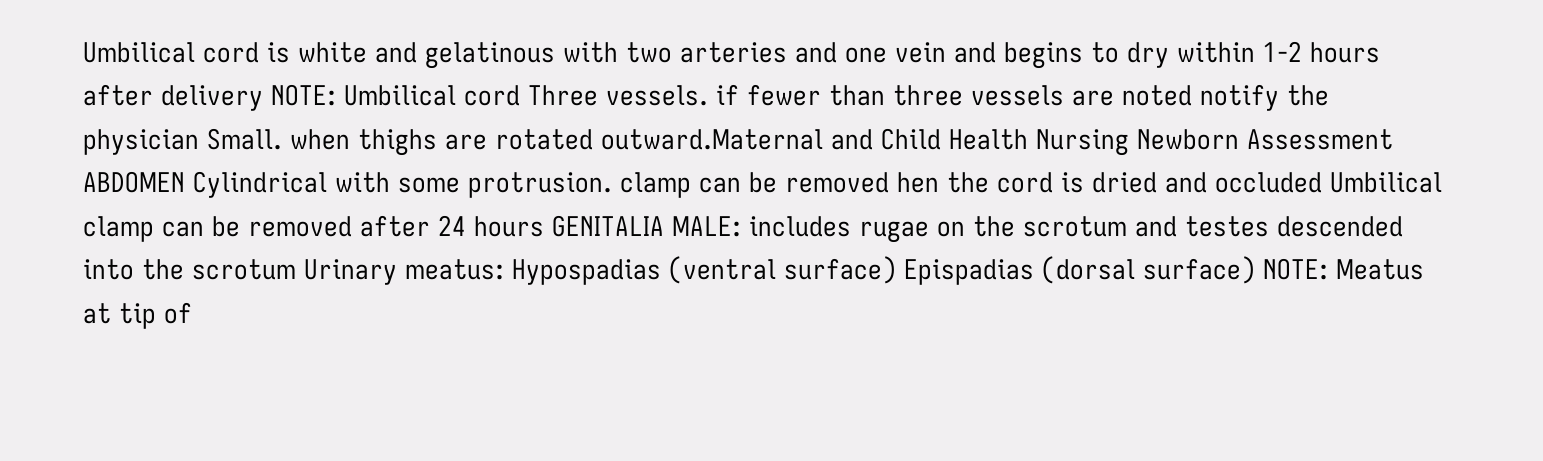Umbilical cord is white and gelatinous with two arteries and one vein and begins to dry within 1-2 hours after delivery NOTE: Umbilical cord Three vessels. if fewer than three vessels are noted notify the physician Small. when thighs are rotated outward.Maternal and Child Health Nursing Newborn Assessment ABDOMEN Cylindrical with some protrusion. clamp can be removed hen the cord is dried and occluded Umbilical clamp can be removed after 24 hours GENITALIA MALE: includes rugae on the scrotum and testes descended into the scrotum Urinary meatus: Hypospadias (ventral surface) Epispadias (dorsal surface) NOTE: Meatus at tip of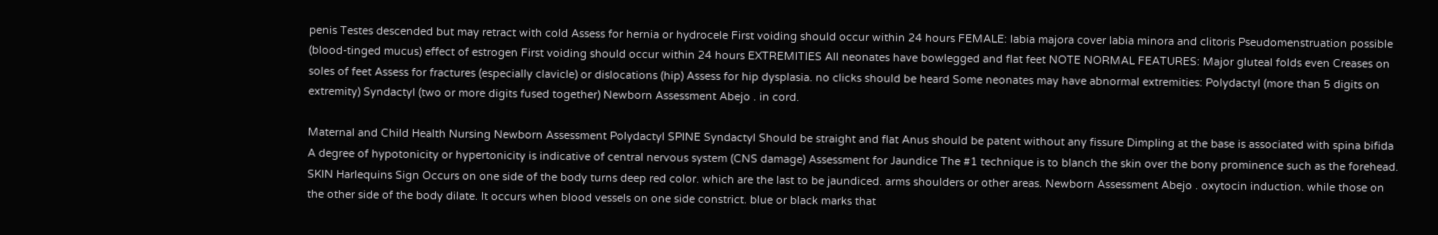penis Testes descended but may retract with cold Assess for hernia or hydrocele First voiding should occur within 24 hours FEMALE: labia majora cover labia minora and clitoris Pseudomenstruation possible (blood-tinged mucus) effect of estrogen First voiding should occur within 24 hours EXTREMITIES All neonates have bowlegged and flat feet NOTE NORMAL FEATURES: Major gluteal folds even Creases on soles of feet Assess for fractures (especially clavicle) or dislocations (hip) Assess for hip dysplasia. no clicks should be heard Some neonates may have abnormal extremities: Polydactyl (more than 5 digits on extremity) Syndactyl (two or more digits fused together) Newborn Assessment Abejo . in cord.

Maternal and Child Health Nursing Newborn Assessment Polydactyl SPINE Syndactyl Should be straight and flat Anus should be patent without any fissure Dimpling at the base is associated with spina bifida A degree of hypotonicity or hypertonicity is indicative of central nervous system (CNS damage) Assessment for Jaundice The #1 technique is to blanch the skin over the bony prominence such as the forehead. SKIN Harlequins Sign Occurs on one side of the body turns deep red color. which are the last to be jaundiced. arms shoulders or other areas. Newborn Assessment Abejo . oxytocin induction. while those on the other side of the body dilate. It occurs when blood vessels on one side constrict. blue or black marks that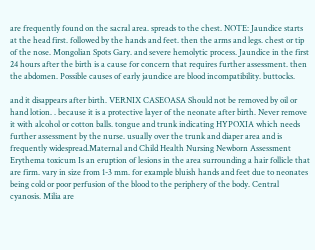are frequently found on the sacral area. spreads to the chest. NOTE: Jaundice starts at the head first. followed by the hands and feet. then the arms and legs. chest or tip of the nose. Mongolian Spots Gary. and severe hemolytic process. Jaundice in the first 24 hours after the birth is a cause for concern that requires further assessment. then the abdomen. Possible causes of early jaundice are blood incompatibility. buttocks.

and it disappears after birth. VERNIX CASEOASA Should not be removed by oil or hand lotion. . because it is a protective layer of the neonate after birth. Never remove it with alcohol or cotton balls. tongue and trunk indicating HYPOXIA which needs further assessment by the nurse. usually over the trunk and diaper area and is frequently widespread.Maternal and Child Health Nursing Newborn Assessment Erythema toxicum Is an eruption of lesions in the area surrounding a hair follicle that are firm. vary in size from 1-3 mm. for example bluish hands and feet due to neonates being cold or poor perfusion of the blood to the periphery of the body. Central cyanosis. Milia are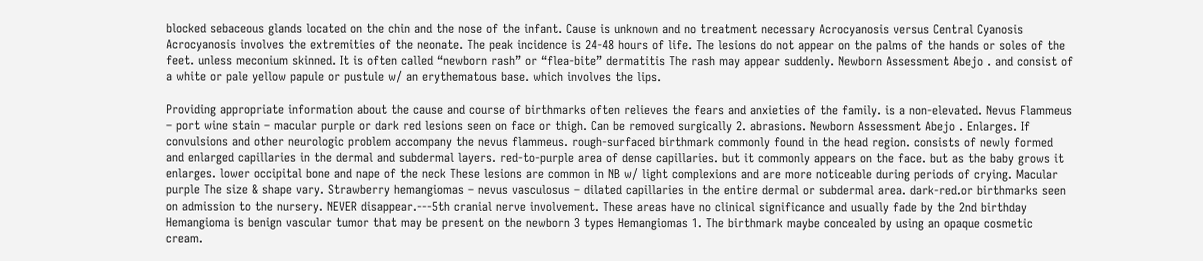blocked sebaceous glands located on the chin and the nose of the infant. Cause is unknown and no treatment necessary Acrocyanosis versus Central Cyanosis Acrocyanosis involves the extremities of the neonate. The peak incidence is 24-48 hours of life. The lesions do not appear on the palms of the hands or soles of the feet. unless meconium skinned. It is often called “newborn rash” or “flea-bite” dermatitis The rash may appear suddenly. Newborn Assessment Abejo . and consist of a white or pale yellow papule or pustule w/ an erythematous base. which involves the lips.

Providing appropriate information about the cause and course of birthmarks often relieves the fears and anxieties of the family. is a non-elevated. Nevus Flammeus – port wine stain – macular purple or dark red lesions seen on face or thigh. Can be removed surgically 2. abrasions. Newborn Assessment Abejo . Enlarges. If convulsions and other neurologic problem accompany the nevus flammeus. rough-surfaced birthmark commonly found in the head region. consists of newly formed and enlarged capillaries in the dermal and subdermal layers. red-to-purple area of dense capillaries. but it commonly appears on the face. but as the baby grows it enlarges. lower occipital bone and nape of the neck These lesions are common in NB w/ light complexions and are more noticeable during periods of crying. Macular purple The size & shape vary. Strawberry hemangiomas – nevus vasculosus – dilated capillaries in the entire dermal or subdermal area. dark-red.or birthmarks seen on admission to the nursery. NEVER disappear.---5th cranial nerve involvement. These areas have no clinical significance and usually fade by the 2nd birthday Hemangioma is benign vascular tumor that may be present on the newborn 3 types Hemangiomas 1. The birthmark maybe concealed by using an opaque cosmetic cream.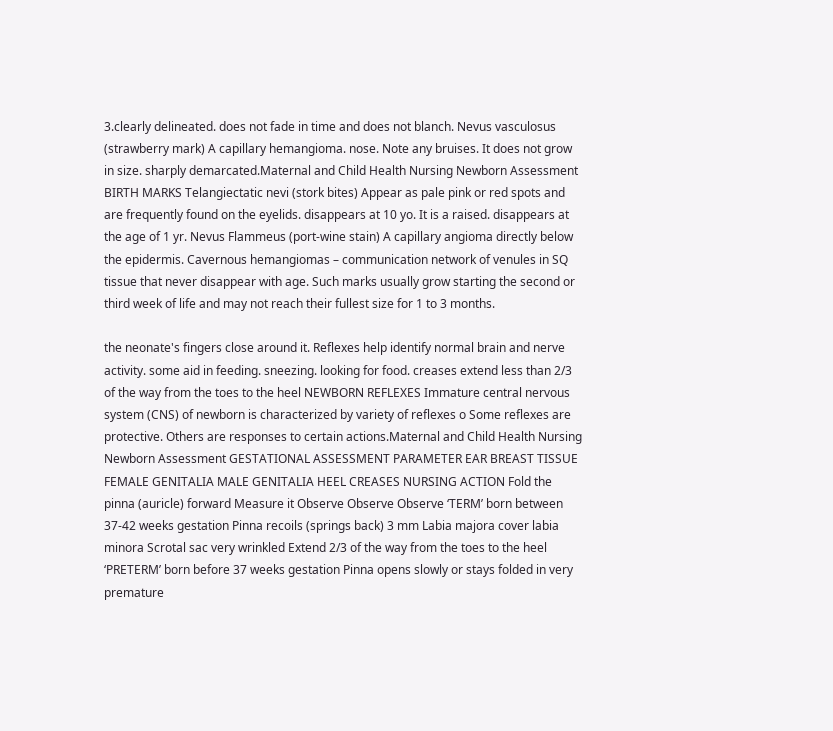3.clearly delineated. does not fade in time and does not blanch. Nevus vasculosus (strawberry mark) A capillary hemangioma. nose. Note any bruises. It does not grow in size. sharply demarcated.Maternal and Child Health Nursing Newborn Assessment BIRTH MARKS Telangiectatic nevi (stork bites) Appear as pale pink or red spots and are frequently found on the eyelids. disappears at 10 yo. It is a raised. disappears at the age of 1 yr. Nevus Flammeus (port-wine stain) A capillary angioma directly below the epidermis. Cavernous hemangiomas – communication network of venules in SQ tissue that never disappear with age. Such marks usually grow starting the second or third week of life and may not reach their fullest size for 1 to 3 months.

the neonate's fingers close around it. Reflexes help identify normal brain and nerve activity. some aid in feeding. sneezing. looking for food. creases extend less than 2/3 of the way from the toes to the heel NEWBORN REFLEXES Immature central nervous system (CNS) of newborn is characterized by variety of reflexes o Some reflexes are protective. Others are responses to certain actions.Maternal and Child Health Nursing Newborn Assessment GESTATIONAL ASSESSMENT PARAMETER EAR BREAST TISSUE FEMALE GENITALIA MALE GENITALIA HEEL CREASES NURSING ACTION Fold the pinna (auricle) forward Measure it Observe Observe Observe ‘TERM’ born between 37-42 weeks gestation Pinna recoils (springs back) 3 mm Labia majora cover labia minora Scrotal sac very wrinkled Extend 2/3 of the way from the toes to the heel ‘PRETERM’ born before 37 weeks gestation Pinna opens slowly or stays folded in very premature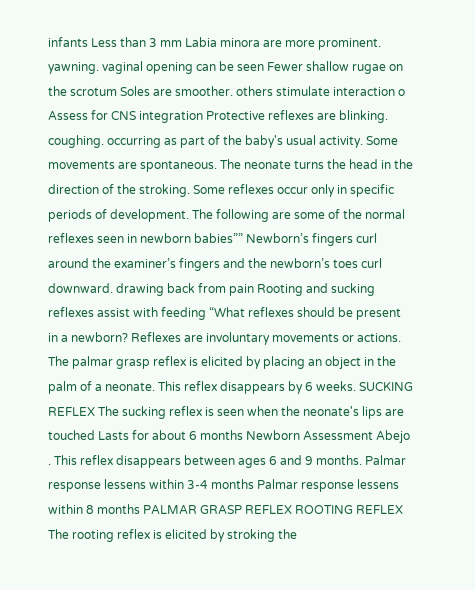infants Less than 3 mm Labia minora are more prominent. yawning. vaginal opening can be seen Fewer shallow rugae on the scrotum Soles are smoother. others stimulate interaction o Assess for CNS integration Protective reflexes are blinking. coughing. occurring as part of the baby's usual activity. Some movements are spontaneous. The neonate turns the head in the direction of the stroking. Some reflexes occur only in specific periods of development. The following are some of the normal reflexes seen in newborn babies”” Newborn’s fingers curl around the examiner’s fingers and the newborn’s toes curl downward. drawing back from pain Rooting and sucking reflexes assist with feeding “What reflexes should be present in a newborn? Reflexes are involuntary movements or actions. The palmar grasp reflex is elicited by placing an object in the palm of a neonate. This reflex disappears by 6 weeks. SUCKING REFLEX The sucking reflex is seen when the neonate's lips are touched Lasts for about 6 months Newborn Assessment Abejo . This reflex disappears between ages 6 and 9 months. Palmar response lessens within 3-4 months Palmar response lessens within 8 months PALMAR GRASP REFLEX ROOTING REFLEX The rooting reflex is elicited by stroking the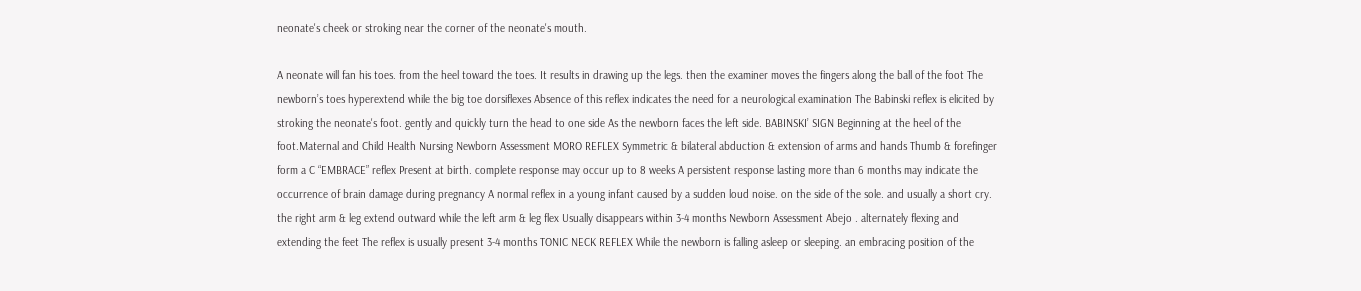neonate's cheek or stroking near the corner of the neonate's mouth.

A neonate will fan his toes. from the heel toward the toes. It results in drawing up the legs. then the examiner moves the fingers along the ball of the foot The newborn’s toes hyperextend while the big toe dorsiflexes Absence of this reflex indicates the need for a neurological examination The Babinski reflex is elicited by stroking the neonate's foot. gently and quickly turn the head to one side As the newborn faces the left side. BABINSKI’ SIGN Beginning at the heel of the foot.Maternal and Child Health Nursing Newborn Assessment MORO REFLEX Symmetric & bilateral abduction & extension of arms and hands Thumb & forefinger form a C “EMBRACE” reflex Present at birth. complete response may occur up to 8 weeks A persistent response lasting more than 6 months may indicate the occurrence of brain damage during pregnancy A normal reflex in a young infant caused by a sudden loud noise. on the side of the sole. and usually a short cry. the right arm & leg extend outward while the left arm & leg flex Usually disappears within 3-4 months Newborn Assessment Abejo . alternately flexing and extending the feet The reflex is usually present 3-4 months TONIC NECK REFLEX While the newborn is falling asleep or sleeping. an embracing position of the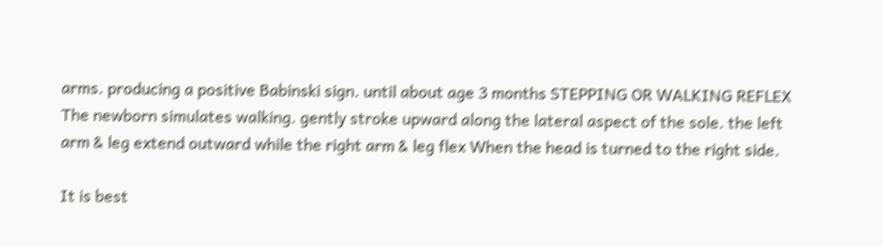arms. producing a positive Babinski sign. until about age 3 months STEPPING OR WALKING REFLEX The newborn simulates walking. gently stroke upward along the lateral aspect of the sole. the left arm & leg extend outward while the right arm & leg flex When the head is turned to the right side.

It is best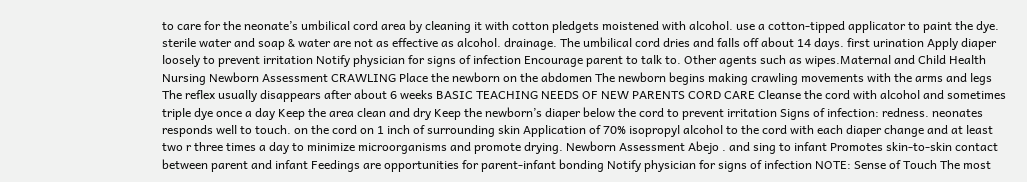to care for the neonate’s umbilical cord area by cleaning it with cotton pledgets moistened with alcohol. use a cotton-tipped applicator to paint the dye. sterile water and soap & water are not as effective as alcohol. drainage. The umbilical cord dries and falls off about 14 days. first urination Apply diaper loosely to prevent irritation Notify physician for signs of infection Encourage parent to talk to. Other agents such as wipes.Maternal and Child Health Nursing Newborn Assessment CRAWLING Place the newborn on the abdomen The newborn begins making crawling movements with the arms and legs The reflex usually disappears after about 6 weeks BASIC TEACHING NEEDS OF NEW PARENTS CORD CARE Cleanse the cord with alcohol and sometimes triple dye once a day Keep the area clean and dry Keep the newborn’s diaper below the cord to prevent irritation Signs of infection: redness. neonates responds well to touch. on the cord on 1 inch of surrounding skin Application of 70% isopropyl alcohol to the cord with each diaper change and at least two r three times a day to minimize microorganisms and promote drying. Newborn Assessment Abejo . and sing to infant Promotes skin-to-skin contact between parent and infant Feedings are opportunities for parent-infant bonding Notify physician for signs of infection NOTE: Sense of Touch The most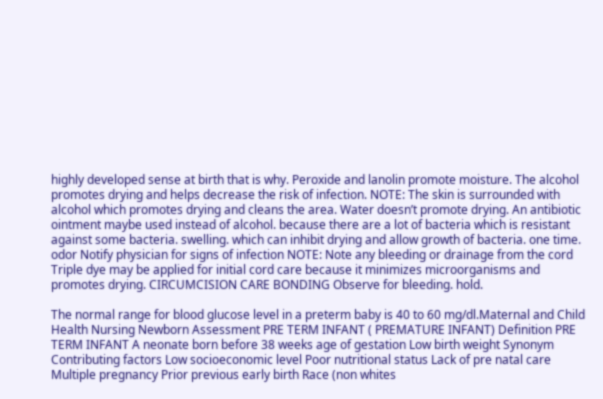highly developed sense at birth that is why. Peroxide and lanolin promote moisture. The alcohol promotes drying and helps decrease the risk of infection. NOTE: The skin is surrounded with alcohol which promotes drying and cleans the area. Water doesn’t promote drying. An antibiotic ointment maybe used instead of alcohol. because there are a lot of bacteria which is resistant against some bacteria. swelling. which can inhibit drying and allow growth of bacteria. one time. odor Notify physician for signs of infection NOTE: Note any bleeding or drainage from the cord Triple dye may be applied for initial cord care because it minimizes microorganisms and promotes drying. CIRCUMCISION CARE BONDING Observe for bleeding. hold.

The normal range for blood glucose level in a preterm baby is 40 to 60 mg/dl.Maternal and Child Health Nursing Newborn Assessment PRE TERM INFANT ( PREMATURE INFANT) Definition PRE TERM INFANT A neonate born before 38 weeks age of gestation Low birth weight Synonym Contributing factors Low socioeconomic level Poor nutritional status Lack of pre natal care Multiple pregnancy Prior previous early birth Race (non whites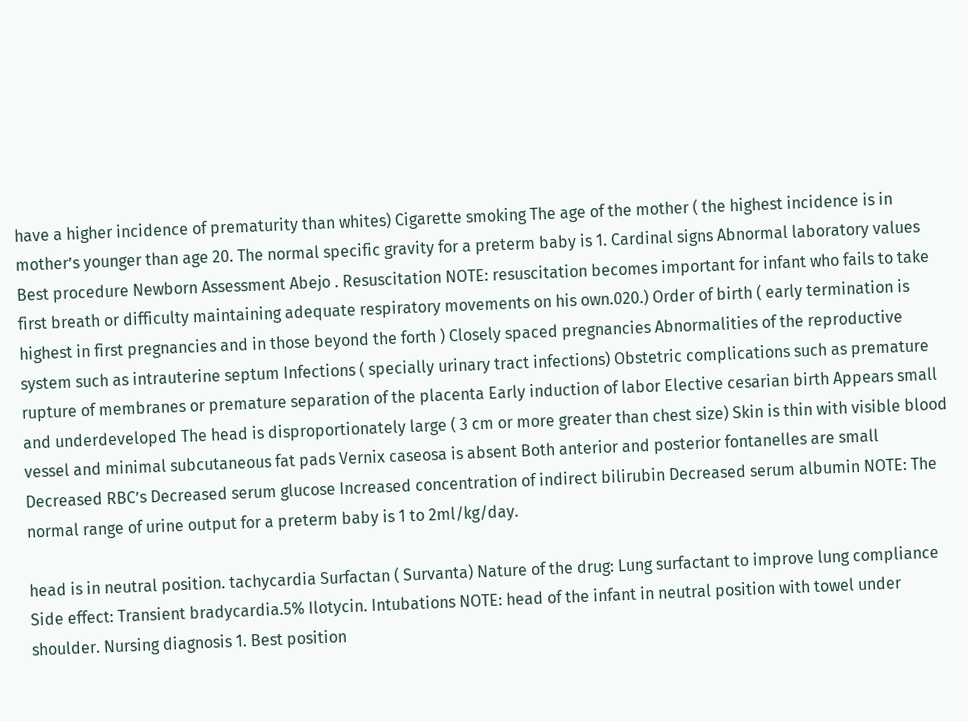have a higher incidence of prematurity than whites) Cigarette smoking The age of the mother ( the highest incidence is in mother’s younger than age 20. The normal specific gravity for a preterm baby is 1. Cardinal signs Abnormal laboratory values Best procedure Newborn Assessment Abejo . Resuscitation NOTE: resuscitation becomes important for infant who fails to take first breath or difficulty maintaining adequate respiratory movements on his own.020.) Order of birth ( early termination is highest in first pregnancies and in those beyond the forth ) Closely spaced pregnancies Abnormalities of the reproductive system such as intrauterine septum Infections ( specially urinary tract infections) Obstetric complications such as premature rupture of membranes or premature separation of the placenta Early induction of labor Elective cesarian birth Appears small and underdeveloped The head is disproportionately large ( 3 cm or more greater than chest size) Skin is thin with visible blood vessel and minimal subcutaneous fat pads Vernix caseosa is absent Both anterior and posterior fontanelles are small Decreased RBC’s Decreased serum glucose Increased concentration of indirect bilirubin Decreased serum albumin NOTE: The normal range of urine output for a preterm baby is 1 to 2ml/kg/day.

head is in neutral position. tachycardia Surfactan ( Survanta) Nature of the drug: Lung surfactant to improve lung compliance Side effect: Transient bradycardia.5% Ilotycin. Intubations NOTE: head of the infant in neutral position with towel under shoulder. Nursing diagnosis 1. Best position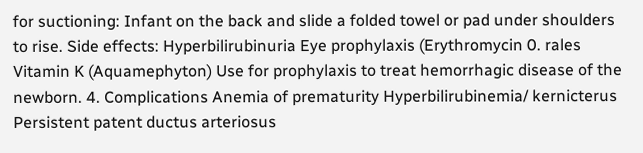for suctioning: Infant on the back and slide a folded towel or pad under shoulders to rise. Side effects: Hyperbilirubinuria Eye prophylaxis (Erythromycin 0. rales Vitamin K (Aquamephyton) Use for prophylaxis to treat hemorrhagic disease of the newborn. 4. Complications Anemia of prematurity Hyperbilirubinemia/ kernicterus Persistent patent ductus arteriosus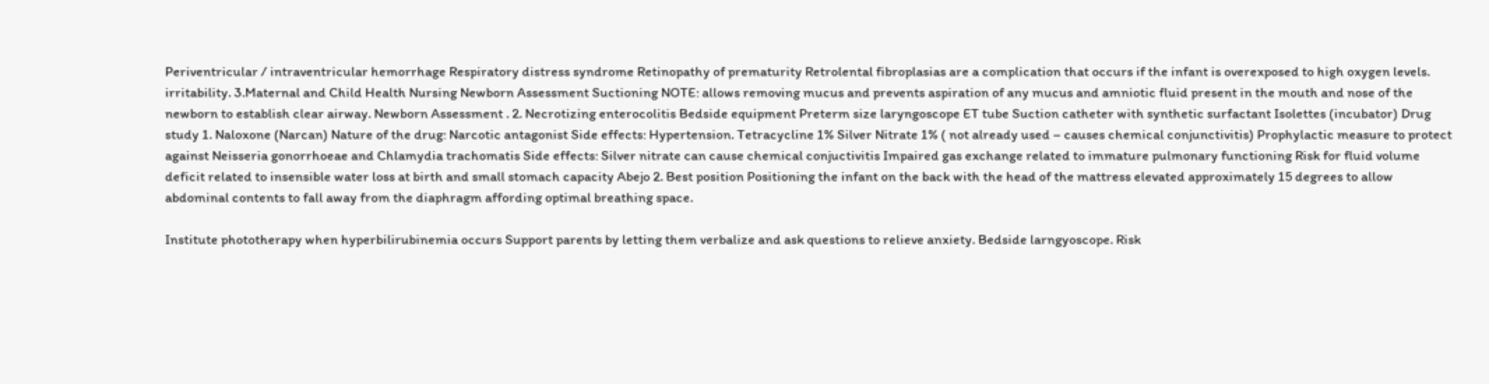Periventricular / intraventricular hemorrhage Respiratory distress syndrome Retinopathy of prematurity Retrolental fibroplasias are a complication that occurs if the infant is overexposed to high oxygen levels. irritability. 3.Maternal and Child Health Nursing Newborn Assessment Suctioning NOTE: allows removing mucus and prevents aspiration of any mucus and amniotic fluid present in the mouth and nose of the newborn to establish clear airway. Newborn Assessment . 2. Necrotizing enterocolitis Bedside equipment Preterm size laryngoscope ET tube Suction catheter with synthetic surfactant Isolettes (incubator) Drug study 1. Naloxone (Narcan) Nature of the drug: Narcotic antagonist Side effects: Hypertension. Tetracycline 1% Silver Nitrate 1% ( not already used – causes chemical conjunctivitis) Prophylactic measure to protect against Neisseria gonorrhoeae and Chlamydia trachomatis Side effects: Silver nitrate can cause chemical conjuctivitis Impaired gas exchange related to immature pulmonary functioning Risk for fluid volume deficit related to insensible water loss at birth and small stomach capacity Abejo 2. Best position Positioning the infant on the back with the head of the mattress elevated approximately 15 degrees to allow abdominal contents to fall away from the diaphragm affording optimal breathing space.

Institute phototherapy when hyperbilirubinemia occurs Support parents by letting them verbalize and ask questions to relieve anxiety. Bedside larngyoscope. Risk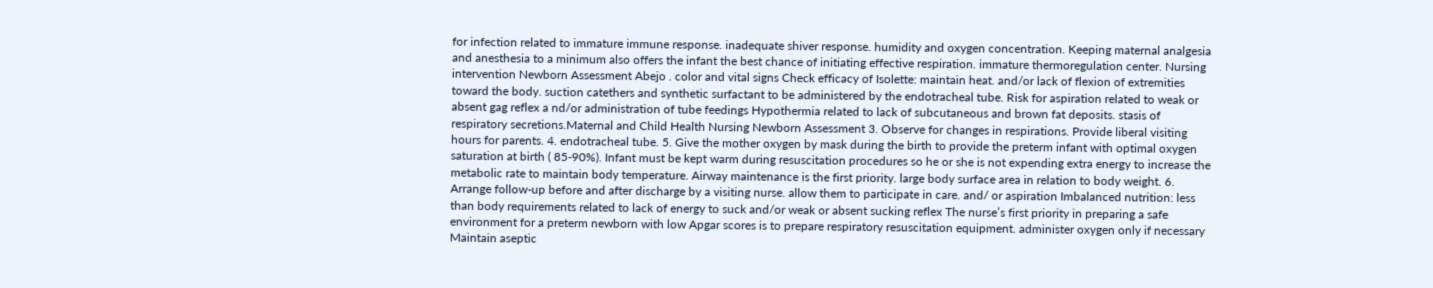for infection related to immature immune response. inadequate shiver response. humidity and oxygen concentration. Keeping maternal analgesia and anesthesia to a minimum also offers the infant the best chance of initiating effective respiration. immature thermoregulation center. Nursing intervention Newborn Assessment Abejo . color and vital signs Check efficacy of Isolette: maintain heat. and/or lack of flexion of extremities toward the body. suction catethers and synthetic surfactant to be administered by the endotracheal tube. Risk for aspiration related to weak or absent gag reflex a nd/or administration of tube feedings Hypothermia related to lack of subcutaneous and brown fat deposits. stasis of respiratory secretions.Maternal and Child Health Nursing Newborn Assessment 3. Observe for changes in respirations. Provide liberal visiting hours for parents. 4. endotracheal tube. 5. Give the mother oxygen by mask during the birth to provide the preterm infant with optimal oxygen saturation at birth ( 85-90%). Infant must be kept warm during resuscitation procedures so he or she is not expending extra energy to increase the metabolic rate to maintain body temperature. Airway maintenance is the first priority. large body surface area in relation to body weight. 6. Arrange follow-up before and after discharge by a visiting nurse. allow them to participate in care. and/ or aspiration Imbalanced nutrition: less than body requirements related to lack of energy to suck and/or weak or absent sucking reflex The nurse’s first priority in preparing a safe environment for a preterm newborn with low Apgar scores is to prepare respiratory resuscitation equipment. administer oxygen only if necessary Maintain aseptic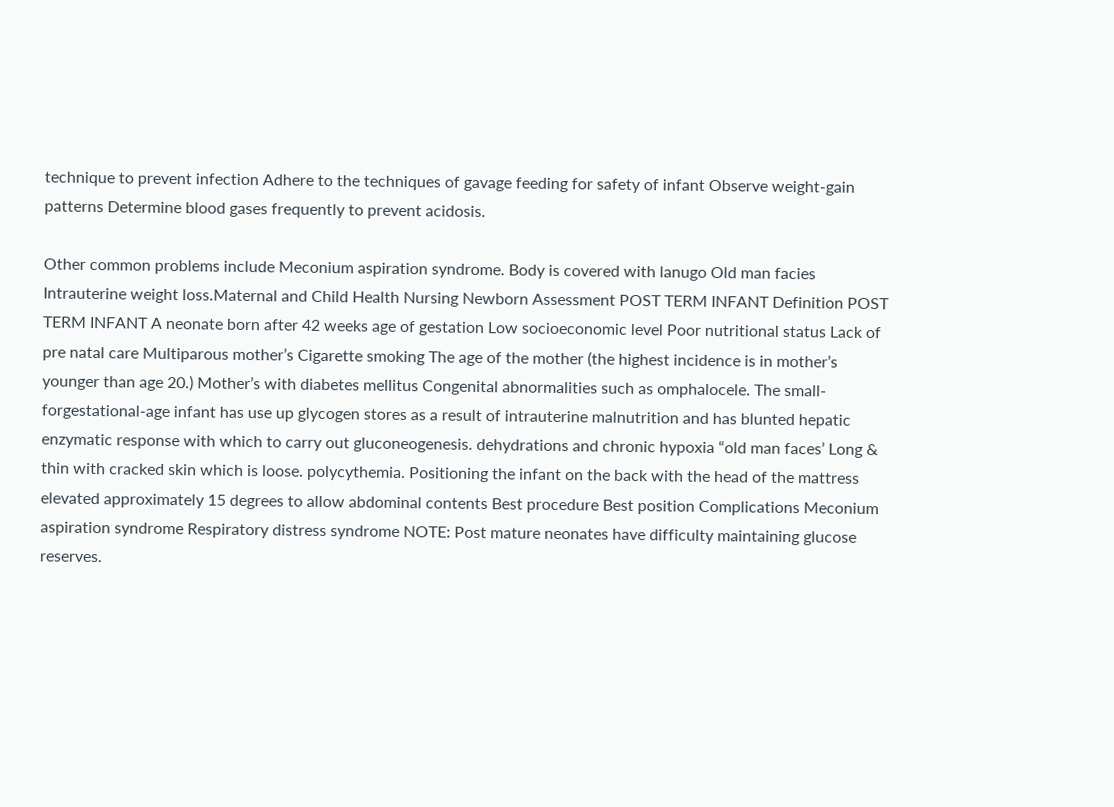technique to prevent infection Adhere to the techniques of gavage feeding for safety of infant Observe weight-gain patterns Determine blood gases frequently to prevent acidosis.

Other common problems include Meconium aspiration syndrome. Body is covered with lanugo Old man facies Intrauterine weight loss.Maternal and Child Health Nursing Newborn Assessment POST TERM INFANT Definition POST TERM INFANT A neonate born after 42 weeks age of gestation Low socioeconomic level Poor nutritional status Lack of pre natal care Multiparous mother’s Cigarette smoking The age of the mother (the highest incidence is in mother’s younger than age 20.) Mother’s with diabetes mellitus Congenital abnormalities such as omphalocele. The small-forgestational-age infant has use up glycogen stores as a result of intrauterine malnutrition and has blunted hepatic enzymatic response with which to carry out gluconeogenesis. dehydrations and chronic hypoxia “old man faces’ Long & thin with cracked skin which is loose. polycythemia. Positioning the infant on the back with the head of the mattress elevated approximately 15 degrees to allow abdominal contents Best procedure Best position Complications Meconium aspiration syndrome Respiratory distress syndrome NOTE: Post mature neonates have difficulty maintaining glucose reserves.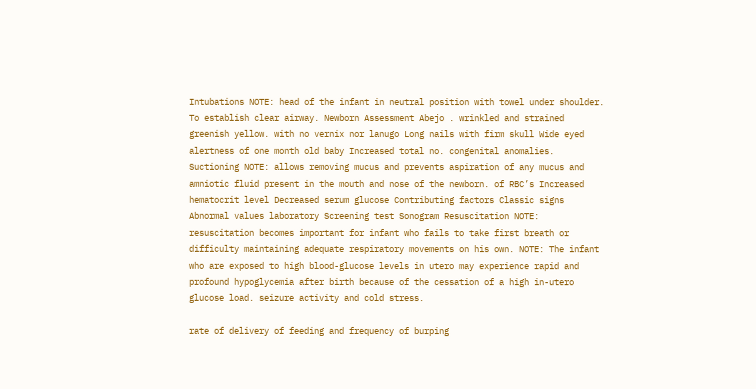Intubations NOTE: head of the infant in neutral position with towel under shoulder. To establish clear airway. Newborn Assessment Abejo . wrinkled and strained greenish yellow. with no vernix nor lanugo Long nails with firm skull Wide eyed alertness of one month old baby Increased total no. congenital anomalies. Suctioning NOTE: allows removing mucus and prevents aspiration of any mucus and amniotic fluid present in the mouth and nose of the newborn. of RBC’s Increased hematocrit level Decreased serum glucose Contributing factors Classic signs Abnormal values laboratory Screening test Sonogram Resuscitation NOTE: resuscitation becomes important for infant who fails to take first breath or difficulty maintaining adequate respiratory movements on his own. NOTE: The infant who are exposed to high blood-glucose levels in utero may experience rapid and profound hypoglycemia after birth because of the cessation of a high in-utero glucose load. seizure activity and cold stress.

rate of delivery of feeding and frequency of burping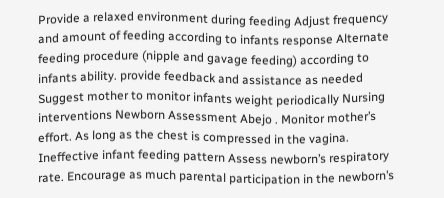Provide a relaxed environment during feeding Adjust frequency and amount of feeding according to infants response Alternate feeding procedure (nipple and gavage feeding) according to infants ability. provide feedback and assistance as needed Suggest mother to monitor infants weight periodically Nursing interventions Newborn Assessment Abejo . Monitor mother’s effort. As long as the chest is compressed in the vagina. Ineffective infant feeding pattern Assess newborn’s respiratory rate. Encourage as much parental participation in the newborn’s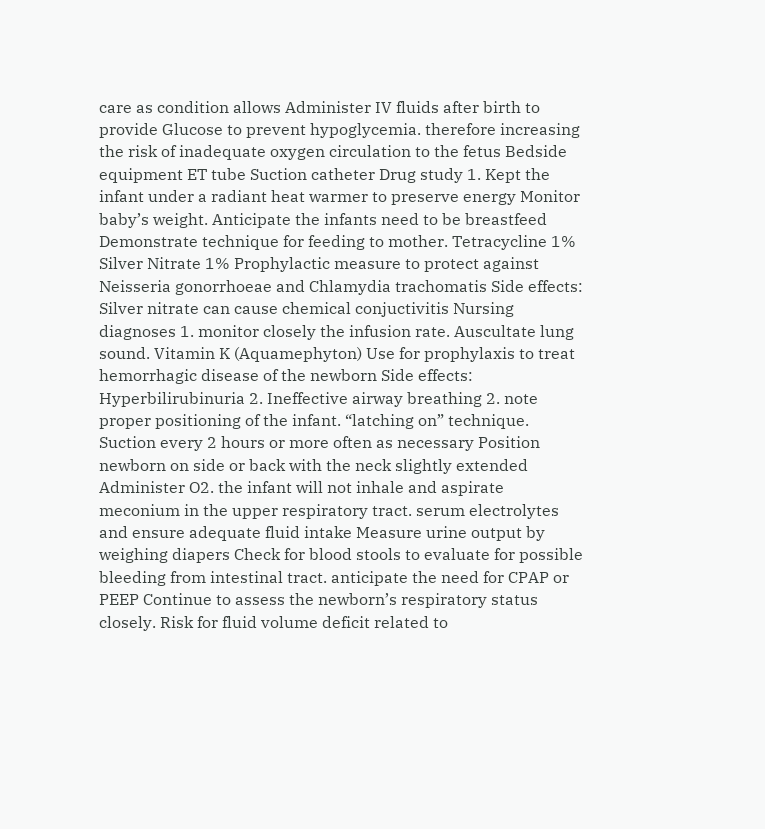care as condition allows Administer IV fluids after birth to provide Glucose to prevent hypoglycemia. therefore increasing the risk of inadequate oxygen circulation to the fetus Bedside equipment ET tube Suction catheter Drug study 1. Kept the infant under a radiant heat warmer to preserve energy Monitor baby’s weight. Anticipate the infants need to be breastfeed Demonstrate technique for feeding to mother. Tetracycline 1% Silver Nitrate 1% Prophylactic measure to protect against Neisseria gonorrhoeae and Chlamydia trachomatis Side effects: Silver nitrate can cause chemical conjuctivitis Nursing diagnoses 1. monitor closely the infusion rate. Auscultate lung sound. Vitamin K (Aquamephyton) Use for prophylaxis to treat hemorrhagic disease of the newborn Side effects: Hyperbilirubinuria 2. Ineffective airway breathing 2. note proper positioning of the infant. “latching on” technique. Suction every 2 hours or more often as necessary Position newborn on side or back with the neck slightly extended Administer O2. the infant will not inhale and aspirate meconium in the upper respiratory tract. serum electrolytes and ensure adequate fluid intake Measure urine output by weighing diapers Check for blood stools to evaluate for possible bleeding from intestinal tract. anticipate the need for CPAP or PEEP Continue to assess the newborn’s respiratory status closely. Risk for fluid volume deficit related to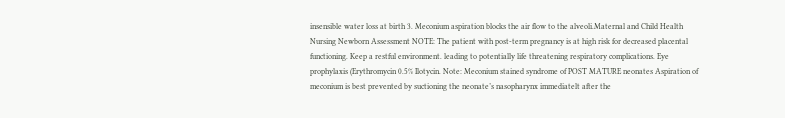insensible water loss at birth 3. Meconium aspiration blocks the air flow to the alveoli.Maternal and Child Health Nursing Newborn Assessment NOTE: The patient with post-term pregnancy is at high risk for decreased placental functioning. Keep a restful environment. leading to potentially life threatening respiratory complications. Eye prophylaxis (Erythromycin 0.5% Ilotycin. Note: Meconium stained syndrome of POST MATURE neonates Aspiration of meconium is best prevented by suctioning the neonate’s nasopharynx immediatelt after the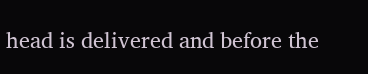head is delivered and before the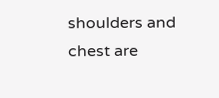shoulders and chest are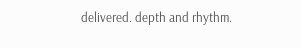delivered. depth and rhythm.